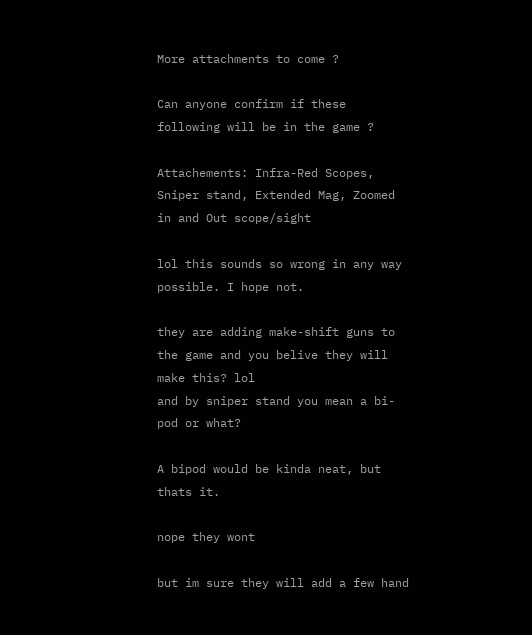More attachments to come ?

Can anyone confirm if these following will be in the game ?

Attachements: Infra-Red Scopes, Sniper stand, Extended Mag, Zoomed in and Out scope/sight

lol this sounds so wrong in any way possible. I hope not.

they are adding make-shift guns to the game and you belive they will make this? lol
and by sniper stand you mean a bi-pod or what?

A bipod would be kinda neat, but thats it.

nope they wont

but im sure they will add a few hand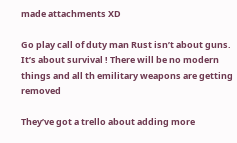made attachments XD

Go play call of duty man Rust isn’t about guns. It’s about survival ! There will be no modern things and all th emilitary weapons are getting removed

They’ve got a trello about adding more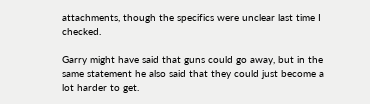attachments, though the specifics were unclear last time I checked.

Garry might have said that guns could go away, but in the same statement he also said that they could just become a lot harder to get.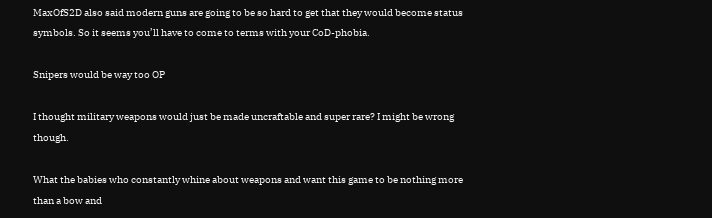MaxOfS2D also said modern guns are going to be so hard to get that they would become status symbols. So it seems you’ll have to come to terms with your CoD-phobia.

Snipers would be way too OP

I thought military weapons would just be made uncraftable and super rare? I might be wrong though.

What the babies who constantly whine about weapons and want this game to be nothing more than a bow and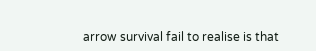arrow survival fail to realise is that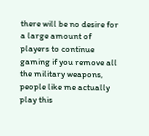there will be no desire for a large amount of players to continue gaming if you remove all the military weapons, people like me actually play this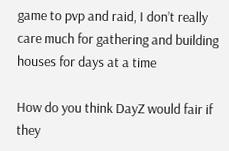game to pvp and raid, I don’t really care much for gathering and building houses for days at a time

How do you think DayZ would fair if they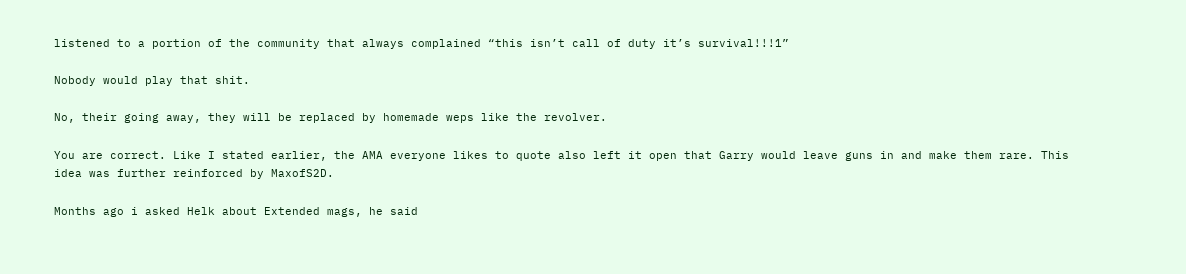listened to a portion of the community that always complained “this isn’t call of duty it’s survival!!!1”

Nobody would play that shit.

No, their going away, they will be replaced by homemade weps like the revolver.

You are correct. Like I stated earlier, the AMA everyone likes to quote also left it open that Garry would leave guns in and make them rare. This idea was further reinforced by MaxofS2D.

Months ago i asked Helk about Extended mags, he said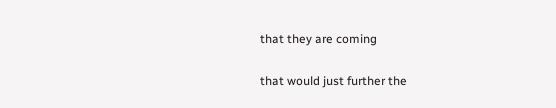that they are coming

that would just further the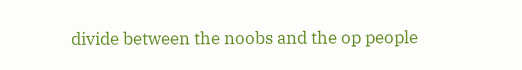divide between the noobs and the op people